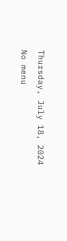Thursday, July 18, 2024
No menu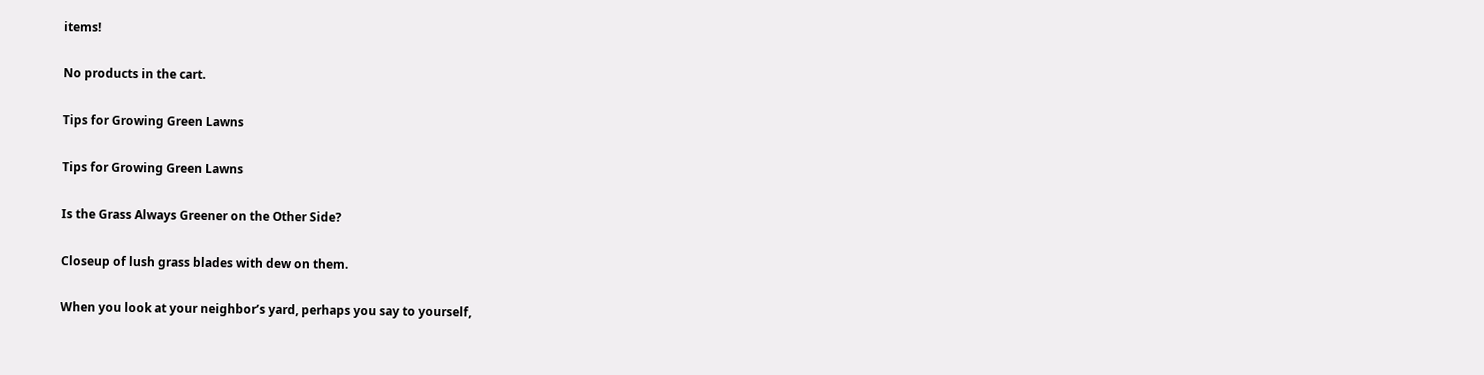items!

No products in the cart.

Tips for Growing Green Lawns

Tips for Growing Green Lawns

Is the Grass Always Greener on the Other Side?

Closeup of lush grass blades with dew on them.

When you look at your neighbor’s yard, perhaps you say to yourself,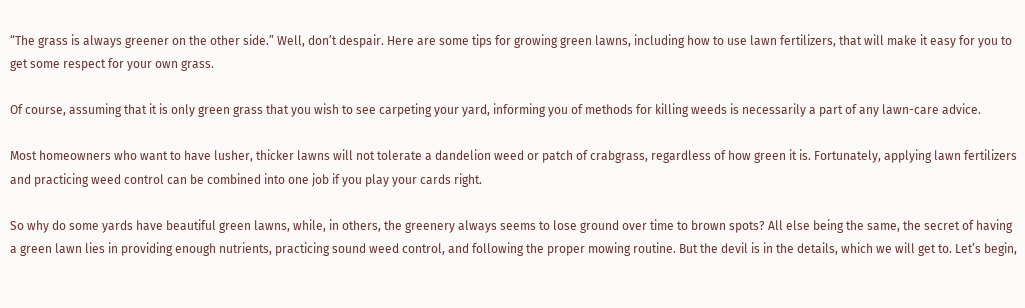“The grass is always greener on the other side.” Well, don’t despair. Here are some tips for growing green lawns, including how to use lawn fertilizers, that will make it easy for you to get some respect for your own grass.

Of course, assuming that it is only green grass that you wish to see carpeting your yard, informing you of methods for killing weeds is necessarily a part of any lawn-care advice.

Most homeowners who want to have lusher, thicker lawns will not tolerate a dandelion weed or patch of crabgrass, regardless of how green it is. Fortunately, applying lawn fertilizers and practicing weed control can be combined into one job if you play your cards right.

So why do some yards have beautiful green lawns, while, in others, the greenery always seems to lose ground over time to brown spots? All else being the same, the secret of having a green lawn lies in providing enough nutrients, practicing sound weed control, and following the proper mowing routine. But the devil is in the details, which we will get to. Let’s begin,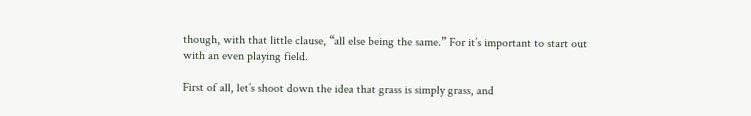though, with that little clause, “all else being the same.” For it’s important to start out with an even playing field.

First of all, let’s shoot down the idea that grass is simply grass, and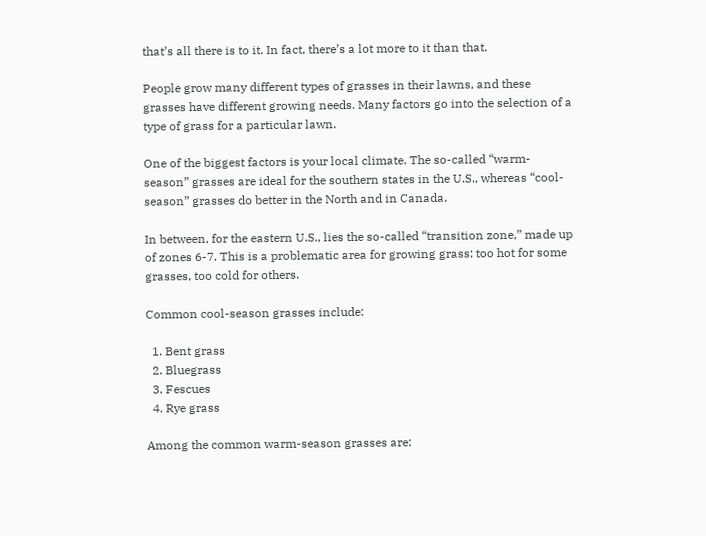that’s all there is to it. In fact, there’s a lot more to it than that.

People grow many different types of grasses in their lawns, and these grasses have different growing needs. Many factors go into the selection of a type of grass for a particular lawn.

One of the biggest factors is your local climate. The so-called “warm-season” grasses are ideal for the southern states in the U.S., whereas “cool-season” grasses do better in the North and in Canada.

In between, for the eastern U.S., lies the so-called “transition zone,” made up of zones 6-7. This is a problematic area for growing grass: too hot for some grasses, too cold for others.

Common cool-season grasses include:

  1. Bent grass
  2. Bluegrass
  3. Fescues
  4. Rye grass

Among the common warm-season grasses are: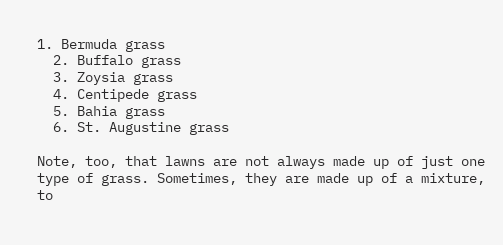1. Bermuda grass
  2. Buffalo grass
  3. Zoysia grass
  4. Centipede grass
  5. Bahia grass
  6. St. Augustine grass

Note, too, that lawns are not always made up of just one type of grass. Sometimes, they are made up of a mixture, to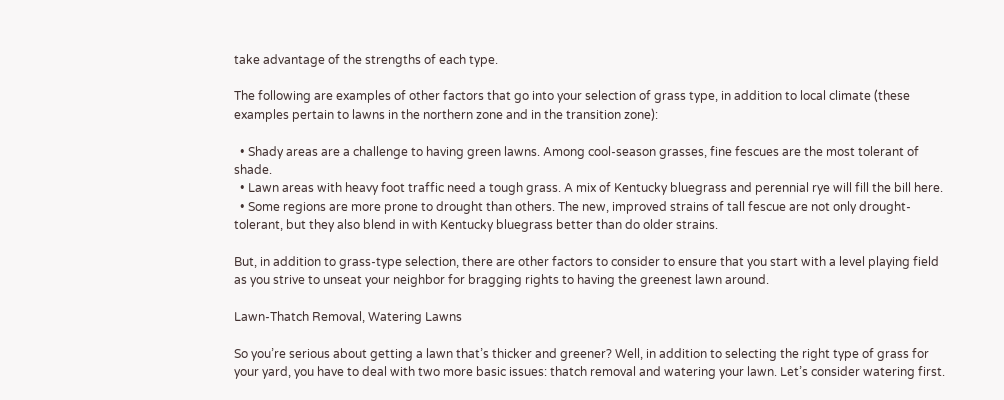take advantage of the strengths of each type.

The following are examples of other factors that go into your selection of grass type, in addition to local climate (these examples pertain to lawns in the northern zone and in the transition zone):

  • Shady areas are a challenge to having green lawns. Among cool-season grasses, fine fescues are the most tolerant of shade.
  • Lawn areas with heavy foot traffic need a tough grass. A mix of Kentucky bluegrass and perennial rye will fill the bill here.
  • Some regions are more prone to drought than others. The new, improved strains of tall fescue are not only drought-tolerant, but they also blend in with Kentucky bluegrass better than do older strains.

But, in addition to grass-type selection, there are other factors to consider to ensure that you start with a level playing field as you strive to unseat your neighbor for bragging rights to having the greenest lawn around.

Lawn-Thatch Removal, Watering Lawns

So you’re serious about getting a lawn that’s thicker and greener? Well, in addition to selecting the right type of grass for your yard, you have to deal with two more basic issues: thatch removal and watering your lawn. Let’s consider watering first.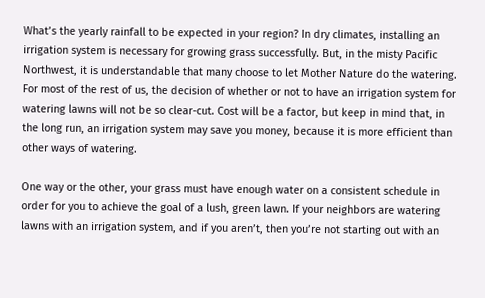What’s the yearly rainfall to be expected in your region? In dry climates, installing an irrigation system is necessary for growing grass successfully. But, in the misty Pacific Northwest, it is understandable that many choose to let Mother Nature do the watering. For most of the rest of us, the decision of whether or not to have an irrigation system for watering lawns will not be so clear-cut. Cost will be a factor, but keep in mind that, in the long run, an irrigation system may save you money, because it is more efficient than other ways of watering.

One way or the other, your grass must have enough water on a consistent schedule in order for you to achieve the goal of a lush, green lawn. If your neighbors are watering lawns with an irrigation system, and if you aren’t, then you’re not starting out with an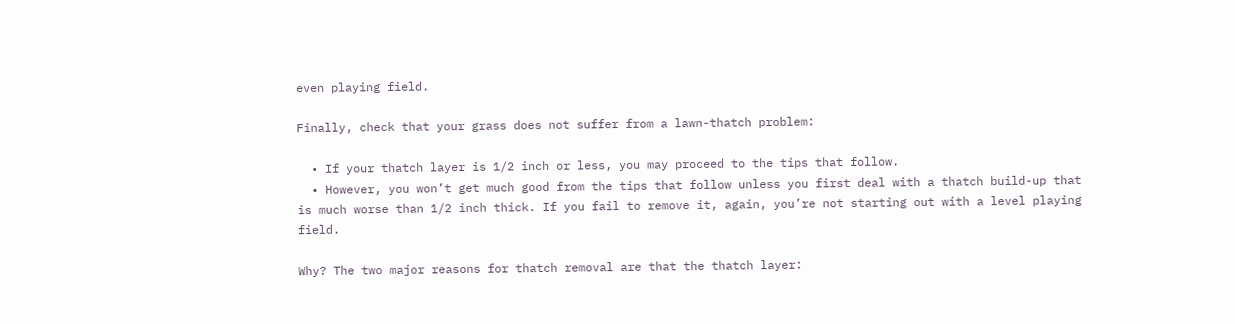even playing field.

Finally, check that your grass does not suffer from a lawn-thatch problem:

  • If your thatch layer is 1/2 inch or less, you may proceed to the tips that follow.
  • However, you won’t get much good from the tips that follow unless you first deal with a thatch build-up that is much worse than 1/2 inch thick. If you fail to remove it, again, you’re not starting out with a level playing field.

Why? The two major reasons for thatch removal are that the thatch layer: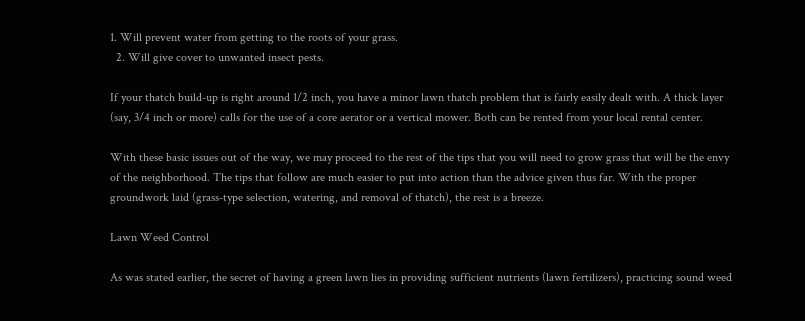1. Will prevent water from getting to the roots of your grass.
  2. Will give cover to unwanted insect pests.

If your thatch build-up is right around 1/2 inch, you have a minor lawn thatch problem that is fairly easily dealt with. A thick layer (say, 3/4 inch or more) calls for the use of a core aerator or a vertical mower. Both can be rented from your local rental center.

With these basic issues out of the way, we may proceed to the rest of the tips that you will need to grow grass that will be the envy of the neighborhood. The tips that follow are much easier to put into action than the advice given thus far. With the proper groundwork laid (grass-type selection, watering, and removal of thatch), the rest is a breeze.

Lawn Weed Control

As was stated earlier, the secret of having a green lawn lies in providing sufficient nutrients (lawn fertilizers), practicing sound weed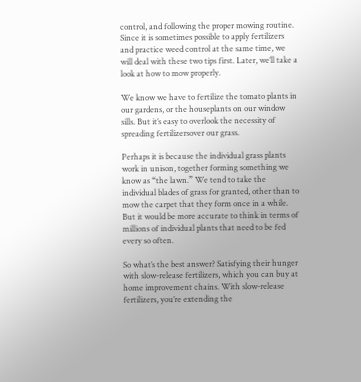control, and following the proper mowing routine. Since it is sometimes possible to apply fertilizers and practice weed control at the same time, we will deal with these two tips first. Later, we’ll take a look at how to mow properly.

We know we have to fertilize the tomato plants in our gardens, or the houseplants on our window sills. But it’s easy to overlook the necessity of spreading fertilizersover our grass.

Perhaps it is because the individual grass plants work in unison, together forming something we know as “the lawn.” We tend to take the individual blades of grass for granted, other than to mow the carpet that they form once in a while. But it would be more accurate to think in terms of millions of individual plants that need to be fed every so often.

So what’s the best answer? Satisfying their hunger with slow-release fertilizers, which you can buy at home improvement chains. With slow-release fertilizers, you’re extending the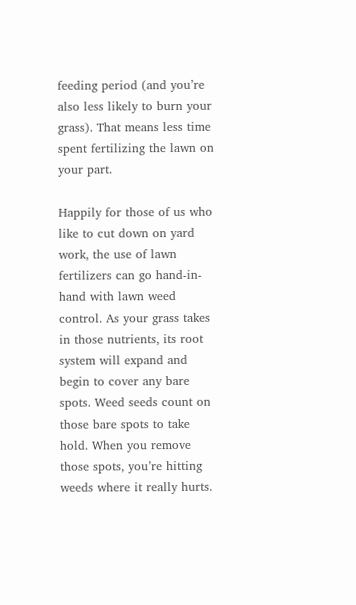feeding period (and you’re also less likely to burn your grass). That means less time spent fertilizing the lawn on your part.

Happily for those of us who like to cut down on yard work, the use of lawn fertilizers can go hand-in-hand with lawn weed control. As your grass takes in those nutrients, its root system will expand and begin to cover any bare spots. Weed seeds count on those bare spots to take hold. When you remove those spots, you’re hitting weeds where it really hurts.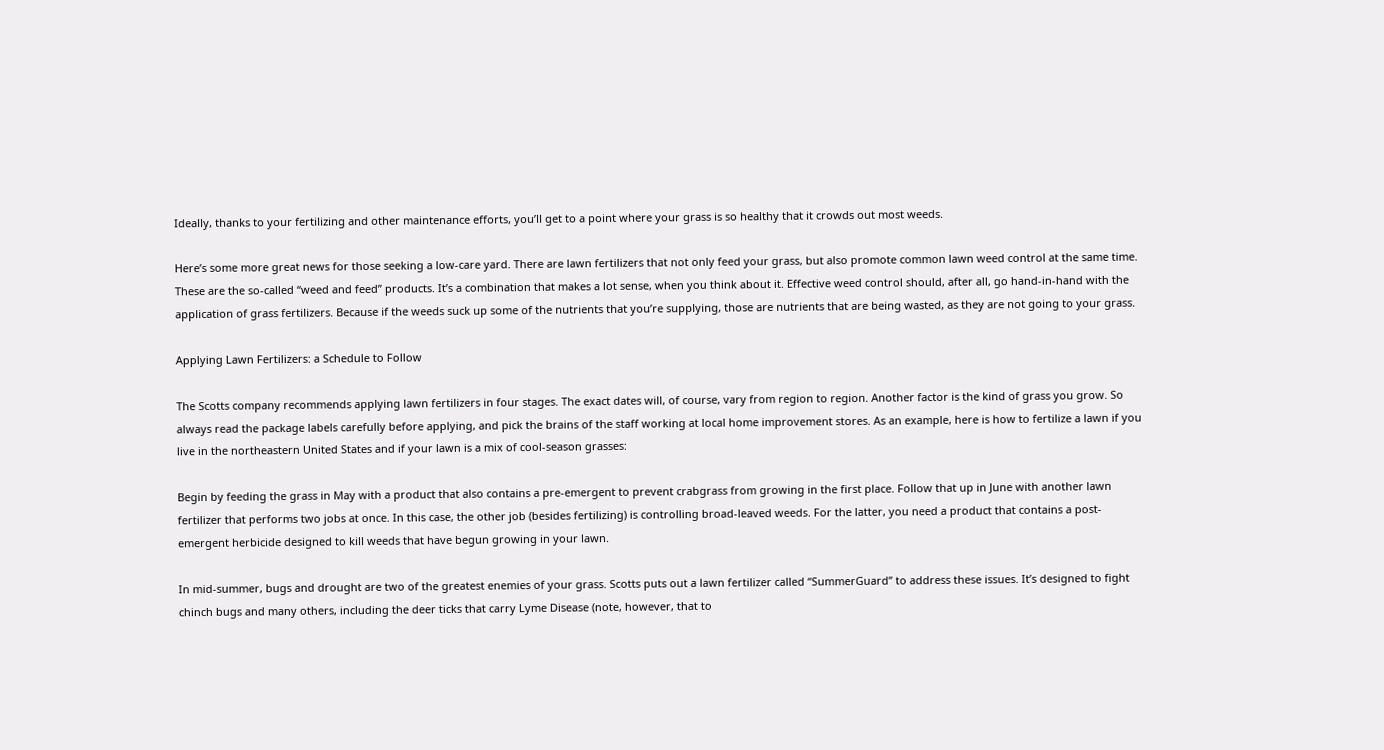Ideally, thanks to your fertilizing and other maintenance efforts, you’ll get to a point where your grass is so healthy that it crowds out most weeds.

Here’s some more great news for those seeking a low-care yard. There are lawn fertilizers that not only feed your grass, but also promote common lawn weed control at the same time. These are the so-called “weed and feed” products. It’s a combination that makes a lot sense, when you think about it. Effective weed control should, after all, go hand-in-hand with the application of grass fertilizers. Because if the weeds suck up some of the nutrients that you’re supplying, those are nutrients that are being wasted, as they are not going to your grass.

Applying Lawn Fertilizers: a Schedule to Follow

The Scotts company recommends applying lawn fertilizers in four stages. The exact dates will, of course, vary from region to region. Another factor is the kind of grass you grow. So always read the package labels carefully before applying, and pick the brains of the staff working at local home improvement stores. As an example, here is how to fertilize a lawn if you live in the northeastern United States and if your lawn is a mix of cool-season grasses:

Begin by feeding the grass in May with a product that also contains a pre-emergent to prevent crabgrass from growing in the first place. Follow that up in June with another lawn fertilizer that performs two jobs at once. In this case, the other job (besides fertilizing) is controlling broad-leaved weeds. For the latter, you need a product that contains a post-emergent herbicide designed to kill weeds that have begun growing in your lawn.

In mid-summer, bugs and drought are two of the greatest enemies of your grass. Scotts puts out a lawn fertilizer called “SummerGuard” to address these issues. It’s designed to fight chinch bugs and many others, including the deer ticks that carry Lyme Disease (note, however, that to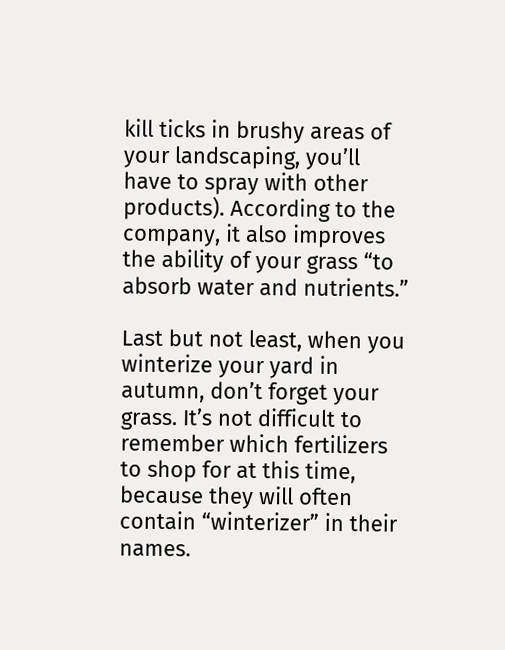kill ticks in brushy areas of your landscaping, you’ll have to spray with other products). According to the company, it also improves the ability of your grass “to absorb water and nutrients.”

Last but not least, when you winterize your yard in autumn, don’t forget your grass. It’s not difficult to remember which fertilizers to shop for at this time, because they will often contain “winterizer” in their names.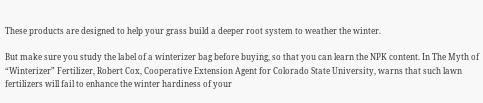These products are designed to help your grass build a deeper root system to weather the winter.

But make sure you study the label of a winterizer bag before buying, so that you can learn the NPK content. In The Myth of “Winterizer” Fertilizer, Robert Cox, Cooperative Extension Agent for Colorado State University, warns that such lawn fertilizers will fail to enhance the winter hardiness of your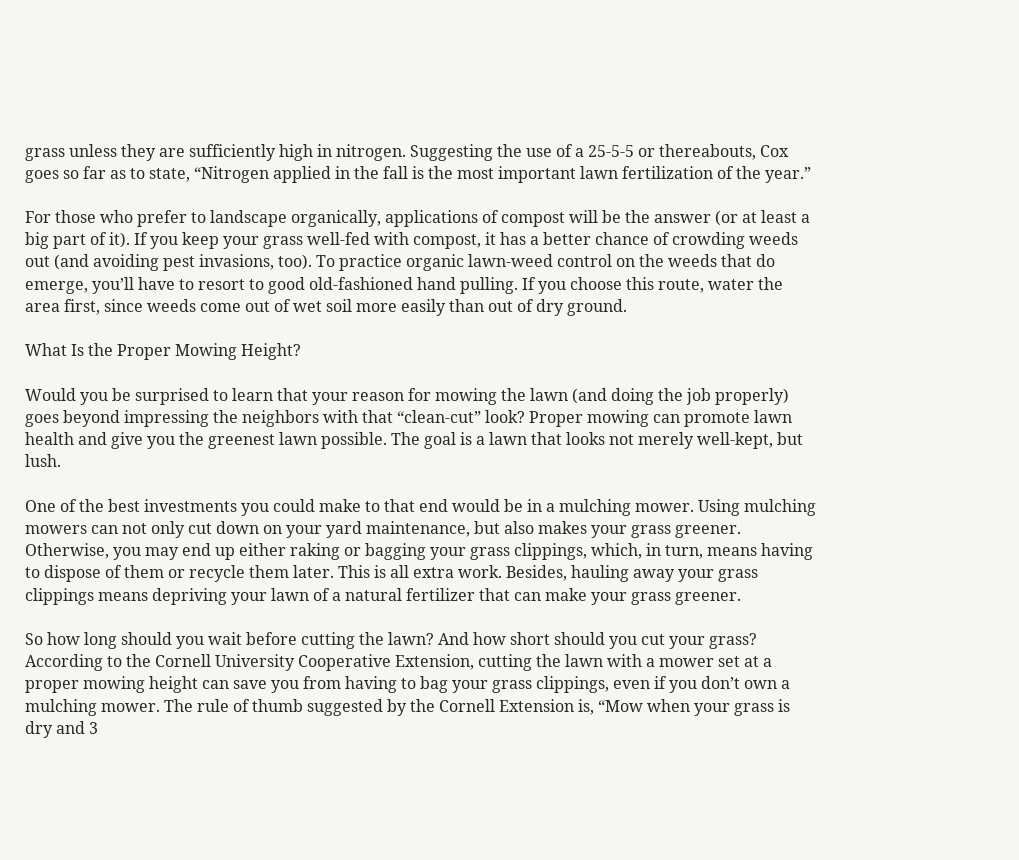grass unless they are sufficiently high in nitrogen. Suggesting the use of a 25-5-5 or thereabouts, Cox goes so far as to state, “Nitrogen applied in the fall is the most important lawn fertilization of the year.”

For those who prefer to landscape organically, applications of compost will be the answer (or at least a big part of it). If you keep your grass well-fed with compost, it has a better chance of crowding weeds out (and avoiding pest invasions, too). To practice organic lawn-weed control on the weeds that do emerge, you’ll have to resort to good old-fashioned hand pulling. If you choose this route, water the area first, since weeds come out of wet soil more easily than out of dry ground.

What Is the Proper Mowing Height?

Would you be surprised to learn that your reason for mowing the lawn (and doing the job properly) goes beyond impressing the neighbors with that “clean-cut” look? Proper mowing can promote lawn health and give you the greenest lawn possible. The goal is a lawn that looks not merely well-kept, but lush.

One of the best investments you could make to that end would be in a mulching mower. Using mulching mowers can not only cut down on your yard maintenance, but also makes your grass greener. Otherwise, you may end up either raking or bagging your grass clippings, which, in turn, means having to dispose of them or recycle them later. This is all extra work. Besides, hauling away your grass clippings means depriving your lawn of a natural fertilizer that can make your grass greener.

So how long should you wait before cutting the lawn? And how short should you cut your grass? According to the Cornell University Cooperative Extension, cutting the lawn with a mower set at a proper mowing height can save you from having to bag your grass clippings, even if you don’t own a mulching mower. The rule of thumb suggested by the Cornell Extension is, “Mow when your grass is dry and 3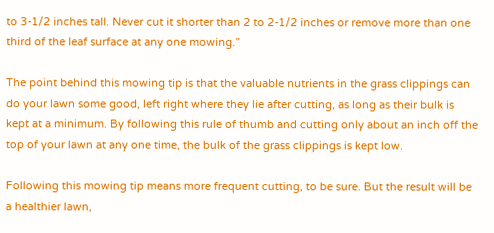to 3-1/2 inches tall. Never cut it shorter than 2 to 2-1/2 inches or remove more than one third of the leaf surface at any one mowing.”

The point behind this mowing tip is that the valuable nutrients in the grass clippings can do your lawn some good, left right where they lie after cutting, as long as their bulk is kept at a minimum. By following this rule of thumb and cutting only about an inch off the top of your lawn at any one time, the bulk of the grass clippings is kept low.

Following this mowing tip means more frequent cutting, to be sure. But the result will be a healthier lawn,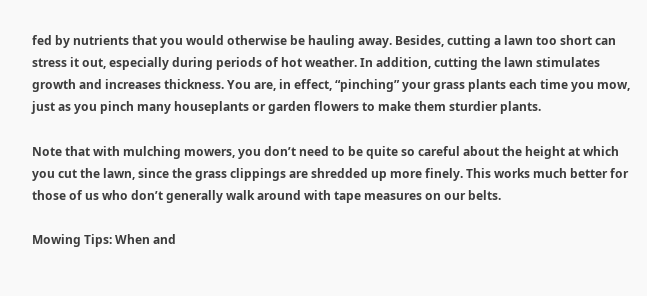fed by nutrients that you would otherwise be hauling away. Besides, cutting a lawn too short can stress it out, especially during periods of hot weather. In addition, cutting the lawn stimulates growth and increases thickness. You are, in effect, “pinching” your grass plants each time you mow, just as you pinch many houseplants or garden flowers to make them sturdier plants.

Note that with mulching mowers, you don’t need to be quite so careful about the height at which you cut the lawn, since the grass clippings are shredded up more finely. This works much better for those of us who don’t generally walk around with tape measures on our belts.

Mowing Tips: When and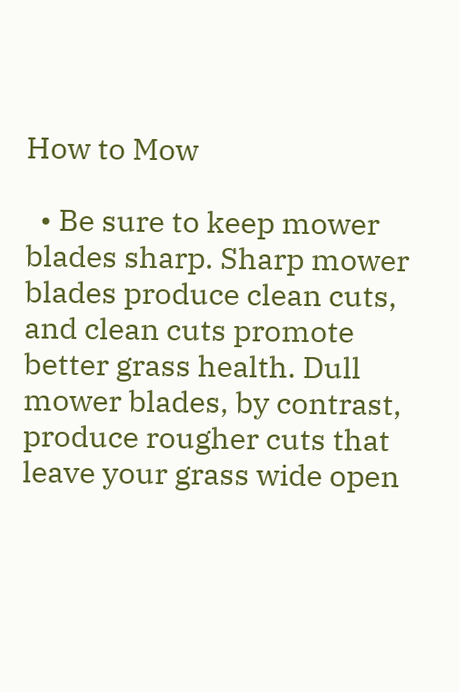How to Mow

  • Be sure to keep mower blades sharp. Sharp mower blades produce clean cuts, and clean cuts promote better grass health. Dull mower blades, by contrast, produce rougher cuts that leave your grass wide open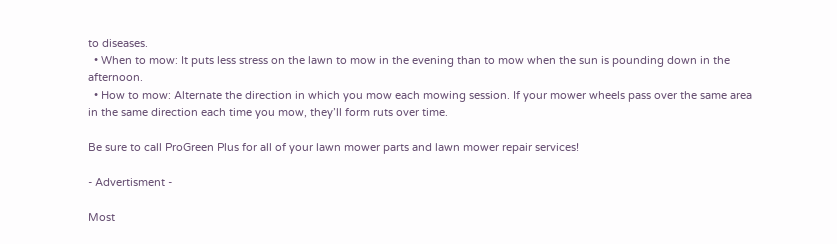to diseases.
  • When to mow: It puts less stress on the lawn to mow in the evening than to mow when the sun is pounding down in the afternoon.
  • How to mow: Alternate the direction in which you mow each mowing session. If your mower wheels pass over the same area in the same direction each time you mow, they’ll form ruts over time.

Be sure to call ProGreen Plus for all of your lawn mower parts and lawn mower repair services!

- Advertisment -

Most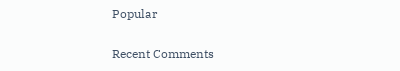Popular

Recent Comments